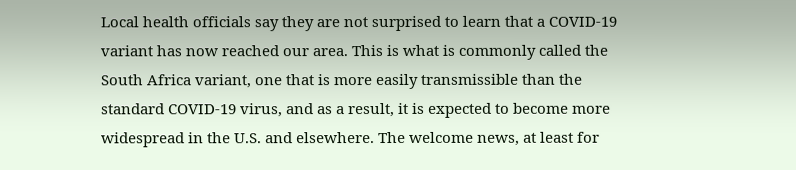Local health officials say they are not surprised to learn that a COVID-19 variant has now reached our area. This is what is commonly called the South Africa variant, one that is more easily transmissible than the standard COVID-19 virus, and as a result, it is expected to become more widespread in the U.S. and elsewhere. The welcome news, at least for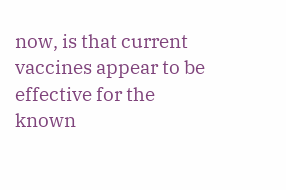now, is that current vaccines appear to be effective for the known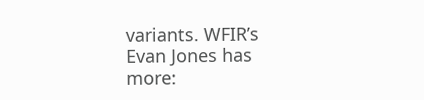variants. WFIR’s Evan Jones has more: